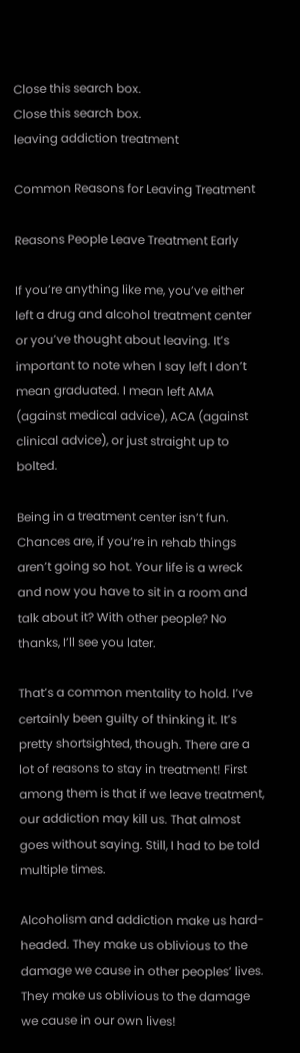Close this search box.
Close this search box.
leaving addiction treatment

Common Reasons for Leaving Treatment

Reasons People Leave Treatment Early

If you’re anything like me, you’ve either left a drug and alcohol treatment center or you’ve thought about leaving. It’s important to note when I say left I don’t mean graduated. I mean left AMA (against medical advice), ACA (against clinical advice), or just straight up to bolted.

Being in a treatment center isn’t fun. Chances are, if you’re in rehab things aren’t going so hot. Your life is a wreck and now you have to sit in a room and talk about it? With other people? No thanks, I’ll see you later.

That’s a common mentality to hold. I’ve certainly been guilty of thinking it. It’s pretty shortsighted, though. There are a lot of reasons to stay in treatment! First among them is that if we leave treatment, our addiction may kill us. That almost goes without saying. Still, I had to be told multiple times.

Alcoholism and addiction make us hard-headed. They make us oblivious to the damage we cause in other peoples’ lives. They make us oblivious to the damage we cause in our own lives!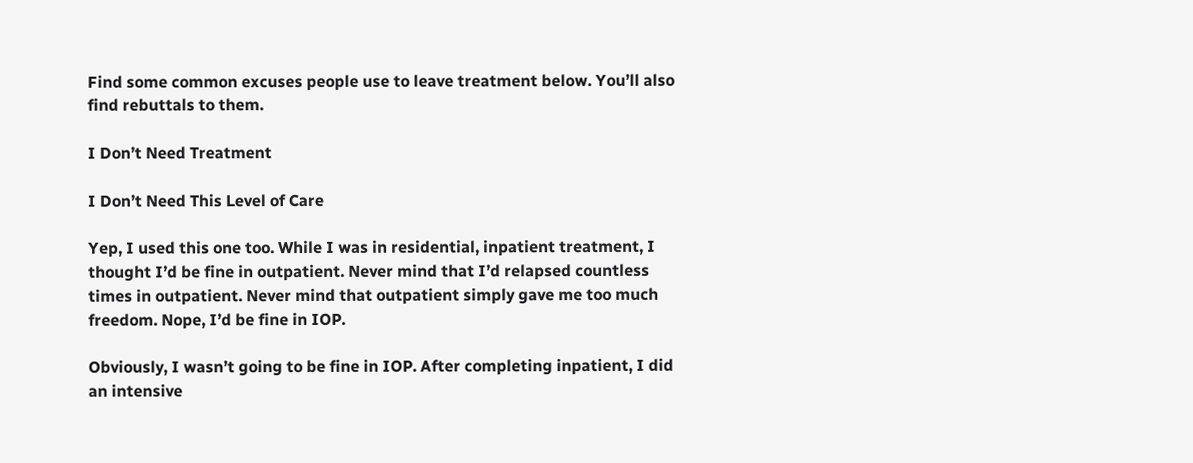Find some common excuses people use to leave treatment below. You’ll also find rebuttals to them.

I Don’t Need Treatment

I Don’t Need This Level of Care

Yep, I used this one too. While I was in residential, inpatient treatment, I thought I’d be fine in outpatient. Never mind that I’d relapsed countless times in outpatient. Never mind that outpatient simply gave me too much freedom. Nope, I’d be fine in IOP.

Obviously, I wasn’t going to be fine in IOP. After completing inpatient, I did an intensive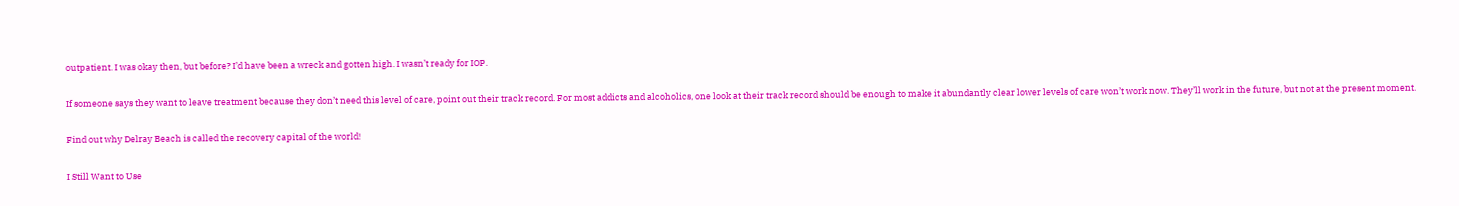outpatient. I was okay then, but before? I’d have been a wreck and gotten high. I wasn’t ready for IOP.

If someone says they want to leave treatment because they don’t need this level of care, point out their track record. For most addicts and alcoholics, one look at their track record should be enough to make it abundantly clear lower levels of care won’t work now. They’ll work in the future, but not at the present moment.

Find out why Delray Beach is called the recovery capital of the world!

I Still Want to Use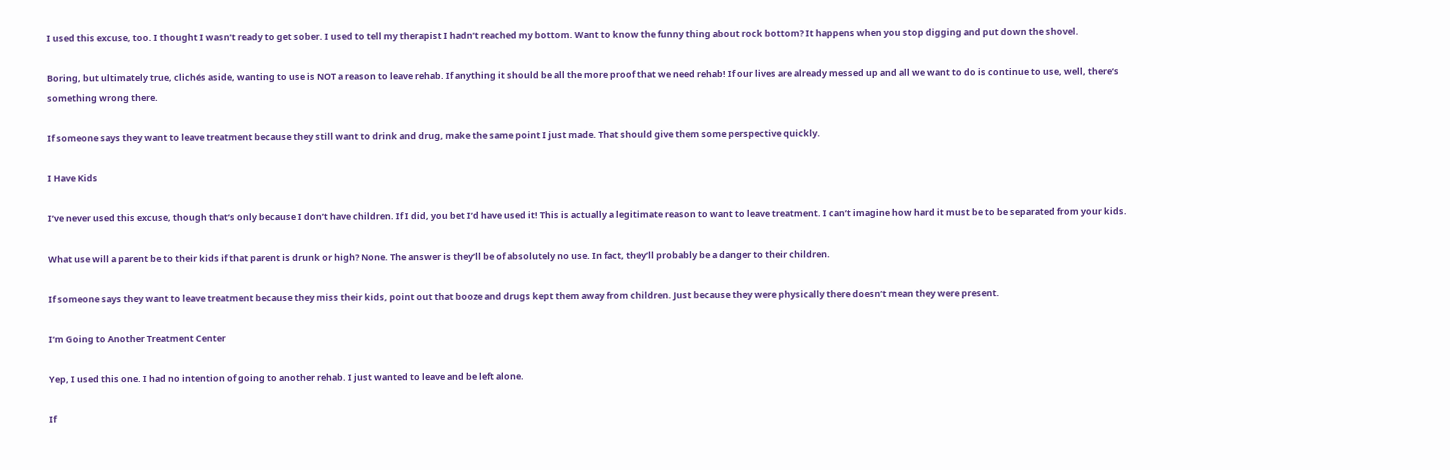I used this excuse, too. I thought I wasn’t ready to get sober. I used to tell my therapist I hadn’t reached my bottom. Want to know the funny thing about rock bottom? It happens when you stop digging and put down the shovel.

Boring, but ultimately true, clichés aside, wanting to use is NOT a reason to leave rehab. If anything it should be all the more proof that we need rehab! If our lives are already messed up and all we want to do is continue to use, well, there’s something wrong there.

If someone says they want to leave treatment because they still want to drink and drug, make the same point I just made. That should give them some perspective quickly.

I Have Kids

I’ve never used this excuse, though that’s only because I don’t have children. If I did, you bet I’d have used it! This is actually a legitimate reason to want to leave treatment. I can’t imagine how hard it must be to be separated from your kids.

What use will a parent be to their kids if that parent is drunk or high? None. The answer is they’ll be of absolutely no use. In fact, they’ll probably be a danger to their children.

If someone says they want to leave treatment because they miss their kids, point out that booze and drugs kept them away from children. Just because they were physically there doesn’t mean they were present.

I’m Going to Another Treatment Center

Yep, I used this one. I had no intention of going to another rehab. I just wanted to leave and be left alone.

If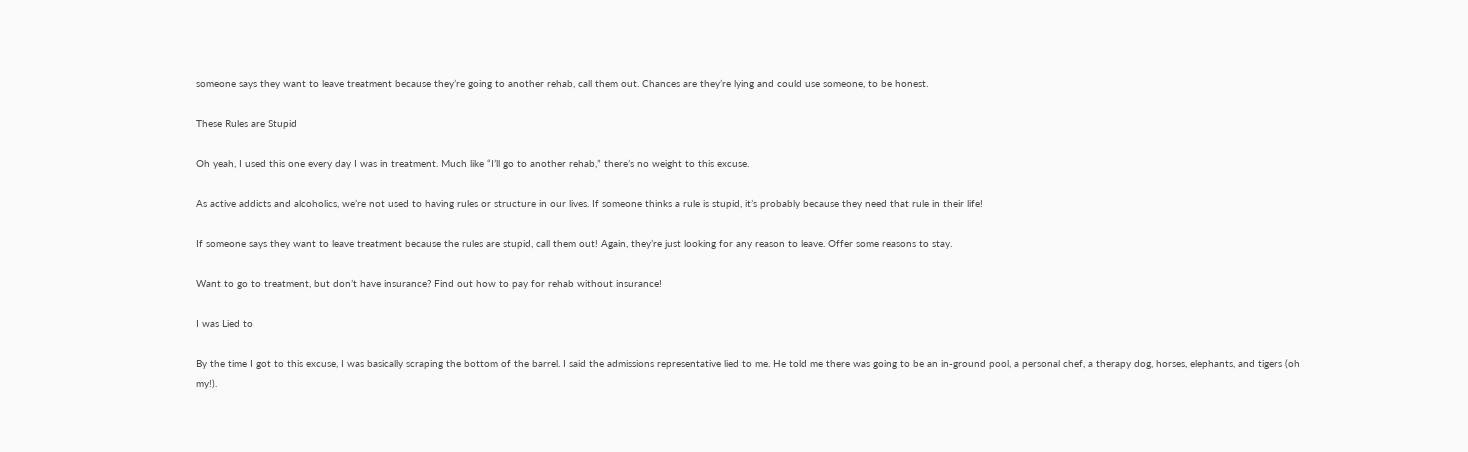someone says they want to leave treatment because they’re going to another rehab, call them out. Chances are they’re lying and could use someone, to be honest.

These Rules are Stupid

Oh yeah, I used this one every day I was in treatment. Much like “I’ll go to another rehab,” there’s no weight to this excuse.

As active addicts and alcoholics, we’re not used to having rules or structure in our lives. If someone thinks a rule is stupid, it’s probably because they need that rule in their life!

If someone says they want to leave treatment because the rules are stupid, call them out! Again, they’re just looking for any reason to leave. Offer some reasons to stay.

Want to go to treatment, but don’t have insurance? Find out how to pay for rehab without insurance!

I was Lied to

By the time I got to this excuse, I was basically scraping the bottom of the barrel. I said the admissions representative lied to me. He told me there was going to be an in-ground pool, a personal chef, a therapy dog, horses, elephants, and tigers (oh my!).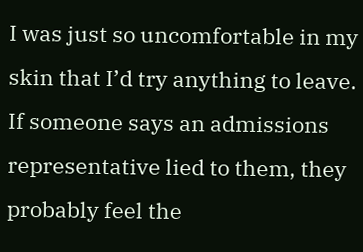I was just so uncomfortable in my skin that I’d try anything to leave. If someone says an admissions representative lied to them, they probably feel the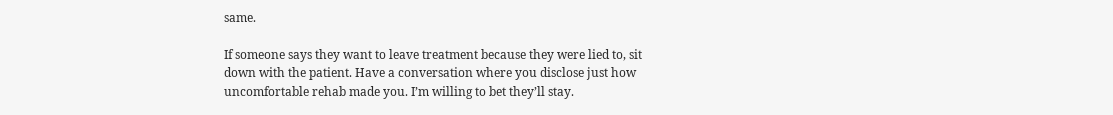same.

If someone says they want to leave treatment because they were lied to, sit down with the patient. Have a conversation where you disclose just how uncomfortable rehab made you. I’m willing to bet they’ll stay.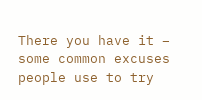There you have it – some common excuses people use to try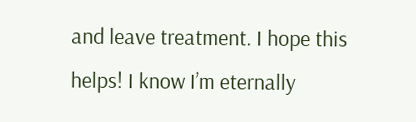and leave treatment. I hope this helps! I know I’m eternally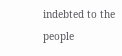indebted to the people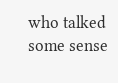who talked some sense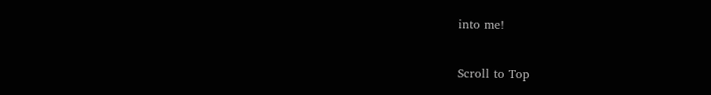into me!

Scroll to Top